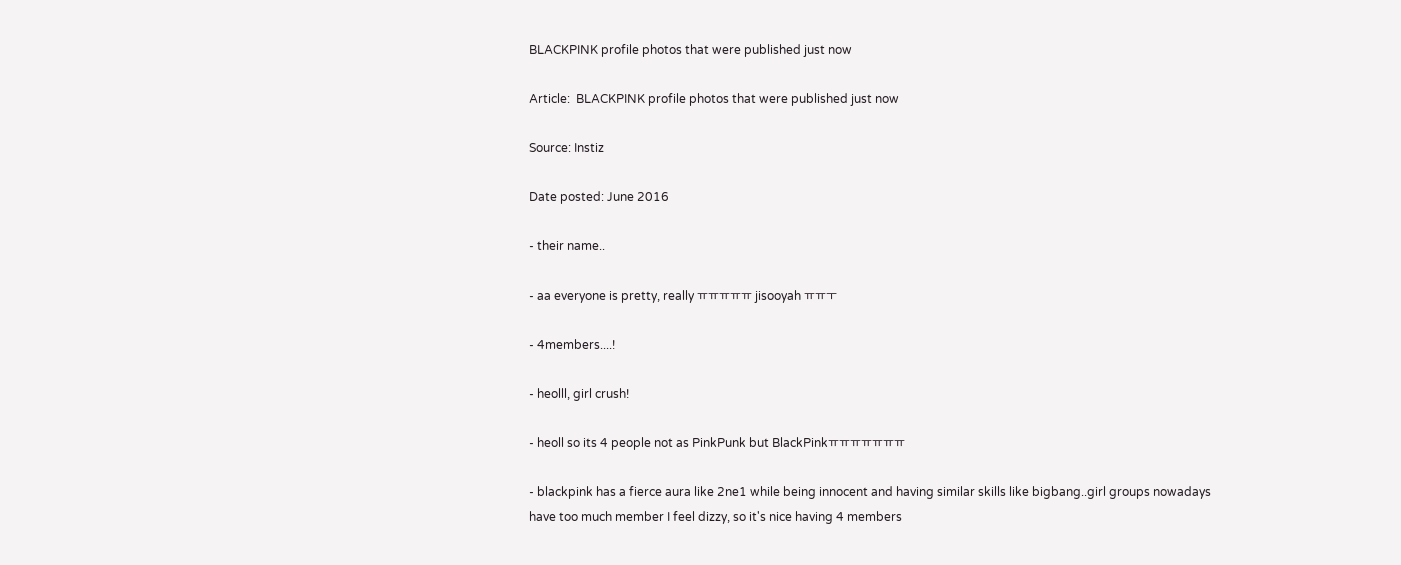BLACKPINK profile photos that were published just now

Article:  BLACKPINK profile photos that were published just now

Source: Instiz

Date posted: June 2016

- their name..

- aa everyone is pretty, really ㅠㅠㅠㅠㅠ jisooyah ㅠㅠㅜ

- 4members....!

- heolll, girl crush!

- heoll so its 4 people not as PinkPunk but BlackPinkㅠㅠㅠㅠㅠㅠㅠ

- blackpink has a fierce aura like 2ne1 while being innocent and having similar skills like bigbang..girl groups nowadays have too much member I feel dizzy, so it's nice having 4 members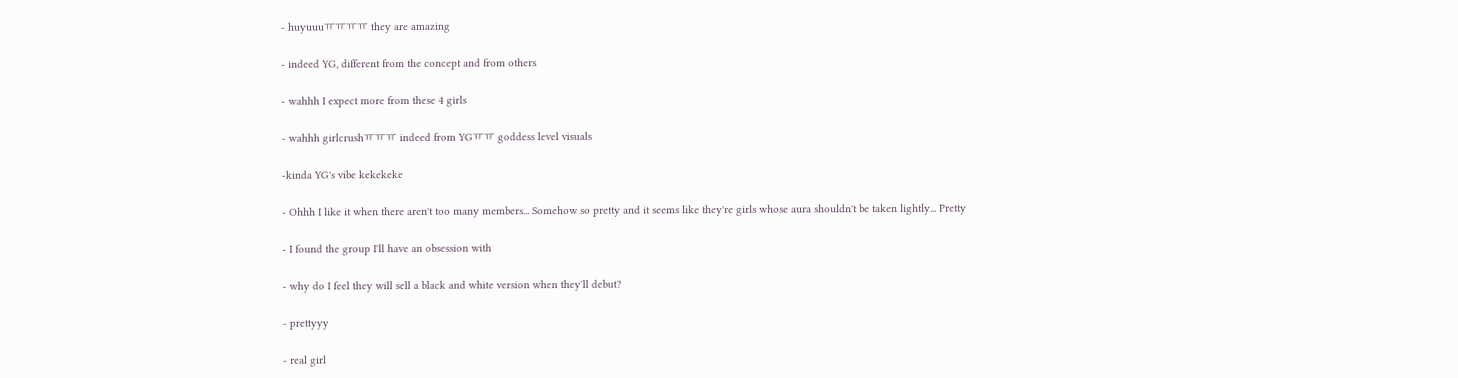- huyuuuㅠㅠㅠㅠ they are amazing

- indeed YG, different from the concept and from others

- wahhh I expect more from these 4 girls

- wahhh girlcrushㅠㅠㅠ indeed from YGㅠㅠ goddess level visuals

-kinda YG's vibe kekekeke

- Ohhh I like it when there aren't too many members... Somehow so pretty and it seems like they're girls whose aura shouldn't be taken lightly... Pretty

- I found the group I'll have an obsession with

- why do I feel they will sell a black and white version when they'll debut?

- prettyyy

- real girl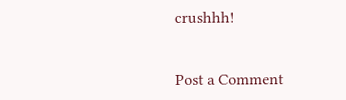crushhh!


Post a Comment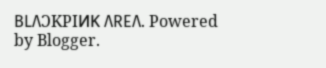BLΛƆKPIИK ΛREΛ. Powered by Blogger.